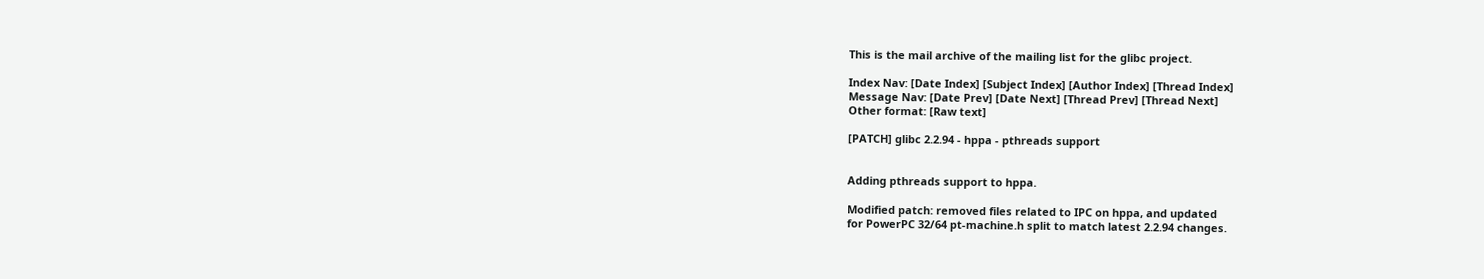This is the mail archive of the mailing list for the glibc project.

Index Nav: [Date Index] [Subject Index] [Author Index] [Thread Index]
Message Nav: [Date Prev] [Date Next] [Thread Prev] [Thread Next]
Other format: [Raw text]

[PATCH] glibc 2.2.94 - hppa - pthreads support


Adding pthreads support to hppa.

Modified patch: removed files related to IPC on hppa, and updated
for PowerPC 32/64 pt-machine.h split to match latest 2.2.94 changes.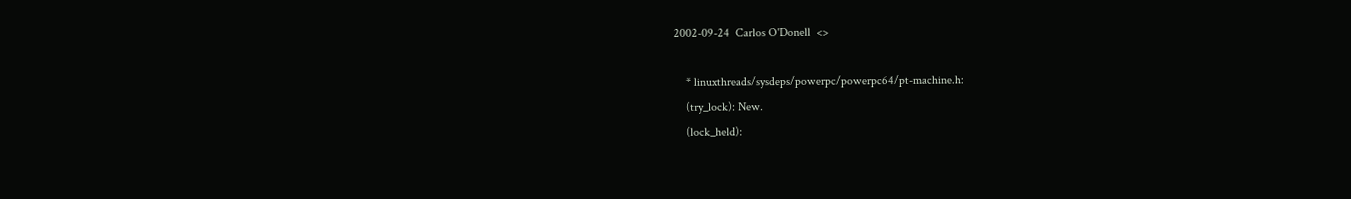2002-09-24  Carlos O'Donell  <>

    * linuxthreads/sysdeps/powerpc/powerpc64/pt-machine.h:
    (try_lock): New.
    (lock_held):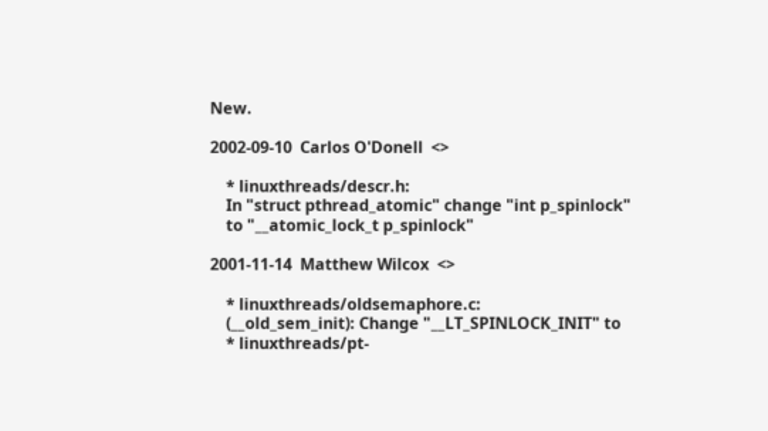New.

2002-09-10  Carlos O'Donell  <>

    * linuxthreads/descr.h:
    In "struct pthread_atomic" change "int p_spinlock"
    to "__atomic_lock_t p_spinlock"

2001-11-14  Matthew Wilcox  <>

    * linuxthreads/oldsemaphore.c:
    (__old_sem_init): Change "__LT_SPINLOCK_INIT" to
    * linuxthreads/pt-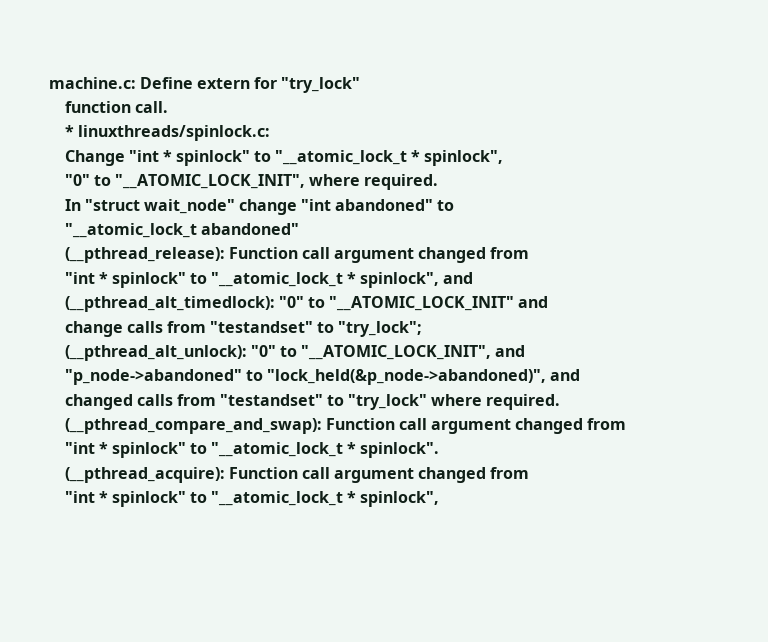machine.c: Define extern for "try_lock"
    function call.
    * linuxthreads/spinlock.c:
    Change "int * spinlock" to "__atomic_lock_t * spinlock",
    "0" to "__ATOMIC_LOCK_INIT", where required.
    In "struct wait_node" change "int abandoned" to
    "__atomic_lock_t abandoned"
    (__pthread_release): Function call argument changed from
    "int * spinlock" to "__atomic_lock_t * spinlock", and
    (__pthread_alt_timedlock): "0" to "__ATOMIC_LOCK_INIT" and
    change calls from "testandset" to "try_lock";
    (__pthread_alt_unlock): "0" to "__ATOMIC_LOCK_INIT", and
    "p_node->abandoned" to "lock_held(&p_node->abandoned)", and
    changed calls from "testandset" to "try_lock" where required.
    (__pthread_compare_and_swap): Function call argument changed from
    "int * spinlock" to "__atomic_lock_t * spinlock".
    (__pthread_acquire): Function call argument changed from
    "int * spinlock" to "__atomic_lock_t * spinlock",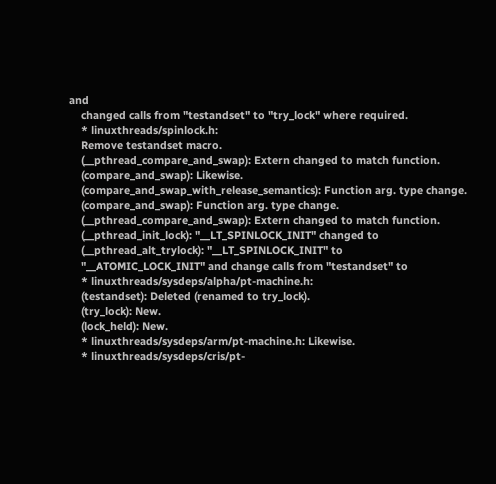and
    changed calls from "testandset" to "try_lock" where required.
    * linuxthreads/spinlock.h:
    Remove testandset macro.
    (__pthread_compare_and_swap): Extern changed to match function.
    (compare_and_swap): Likewise.
    (compare_and_swap_with_release_semantics): Function arg. type change.
    (compare_and_swap): Function arg. type change.
    (__pthread_compare_and_swap): Extern changed to match function.
    (__pthread_init_lock): "__LT_SPINLOCK_INIT" changed to
    (__pthread_alt_trylock): "__LT_SPINLOCK_INIT" to
    "__ATOMIC_LOCK_INIT" and change calls from "testandset" to
    * linuxthreads/sysdeps/alpha/pt-machine.h:
    (testandset): Deleted (renamed to try_lock).
    (try_lock): New.
    (lock_held): New.
    * linuxthreads/sysdeps/arm/pt-machine.h: Likewise.
    * linuxthreads/sysdeps/cris/pt-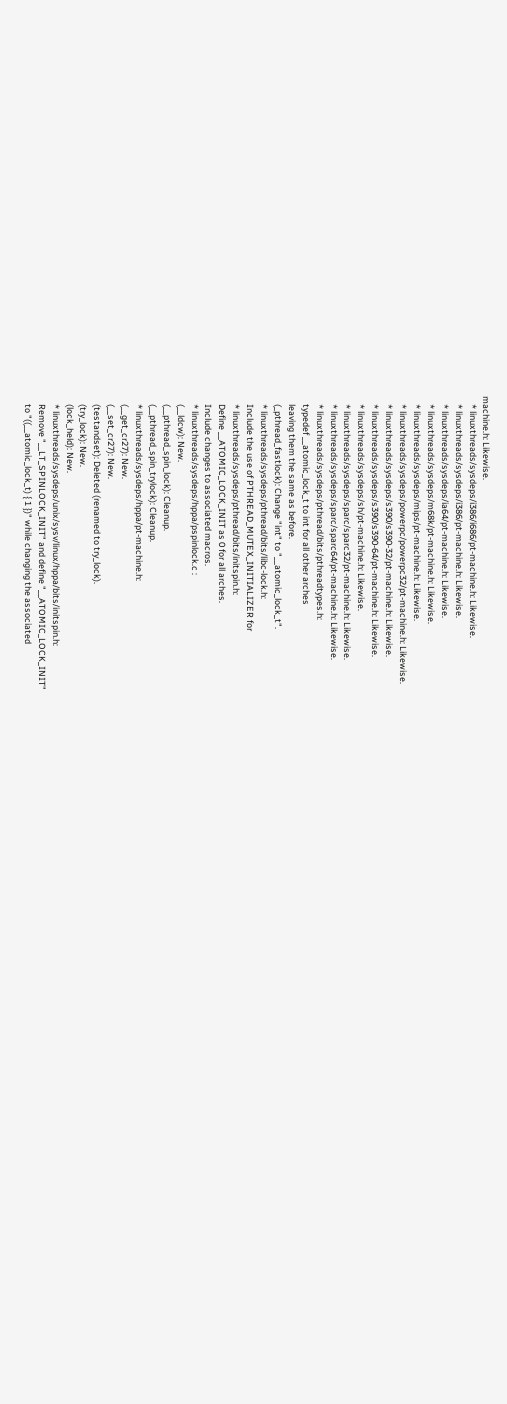machine.h: Likewise.
    * linuxthreads/sysdeps/i386/i686/pt-machine.h: Likewise.
    * linuxthreads/sysdeps/i386/pt-machine.h: Likewise.
    * linuxthreads/sysdeps/ia64/pt-machine.h: Likewise.
    * linuxthreads/sysdeps/m68k/pt-machine.h: Likewise.
    * linuxthreads/sysdeps/mips/pt-machine.h: Likewise.
    * linuxthreads/sysdeps/powerpc/powerpc32/pt-machine.h: Likewise.
    * linuxthreads/sysdeps/s390/s390-32/pt-machine.h: Likewise.
    * linuxthreads/sysdeps/s390/s390-64/pt-machine.h: Likewise.
    * linuxthreads/sysdeps/sh/pt-machine.h: Likewise.
    * linuxthreads/sysdeps/sparc/sparc32/pt-machine.h: Likewise.
    * linuxthreads/sysdeps/sparc/sparc64/pt-machine.h: Likewise.
    * linuxthreads/sysdeps/pthread/bits/pthreadtypes.h:
    typedef __atomic_lock_t to int for all other arches
    leaving them the same as before.
    (_pthread_fastlock): Change "int" to "__atomic_lock_t".
    * linuxthreads/sysdeps/pthread/bits/libc-lock.h:
    Include the use of PTHREAD_MUTEX_INITIALIZER for
    * linuxthreads/sysdeps/pthread/bits/initspin.h:
    Define __ATOMIC_LOCK_INIT as 0 for all arches.
    Include changes to associated macros.
    * linuxthreads/sysdeps/hppa/pspinlock.c :
    (__ldcw): New.
    (__pthread_spin_lock): Cleanup.
    (__pthread_spin_trylock): Cleanup.
    * linuxthreads/sysdeps/hppa/pt-machine.h:
    (__get_cr27): New.
    (__set_cr27): New.
    (testandset): Deleted (renamed to try_lock).
    (try_lock): New.
    (lock_held): New.
    * linuxthreads/sysdeps/unix/sysv/linux/hppa/bits/initspin.h:
    Remove "__LT_SPINLOCK_INIT" and define "__ATOMIC_LOCK_INIT"
    to "((__atomic_lock_t) { 1 })" while changing the associated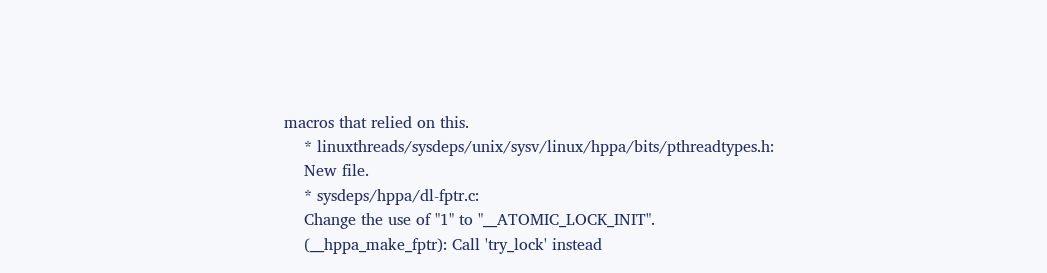macros that relied on this.
    * linuxthreads/sysdeps/unix/sysv/linux/hppa/bits/pthreadtypes.h:
    New file.
    * sysdeps/hppa/dl-fptr.c:
    Change the use of "1" to "__ATOMIC_LOCK_INIT".
    (__hppa_make_fptr): Call 'try_lock' instead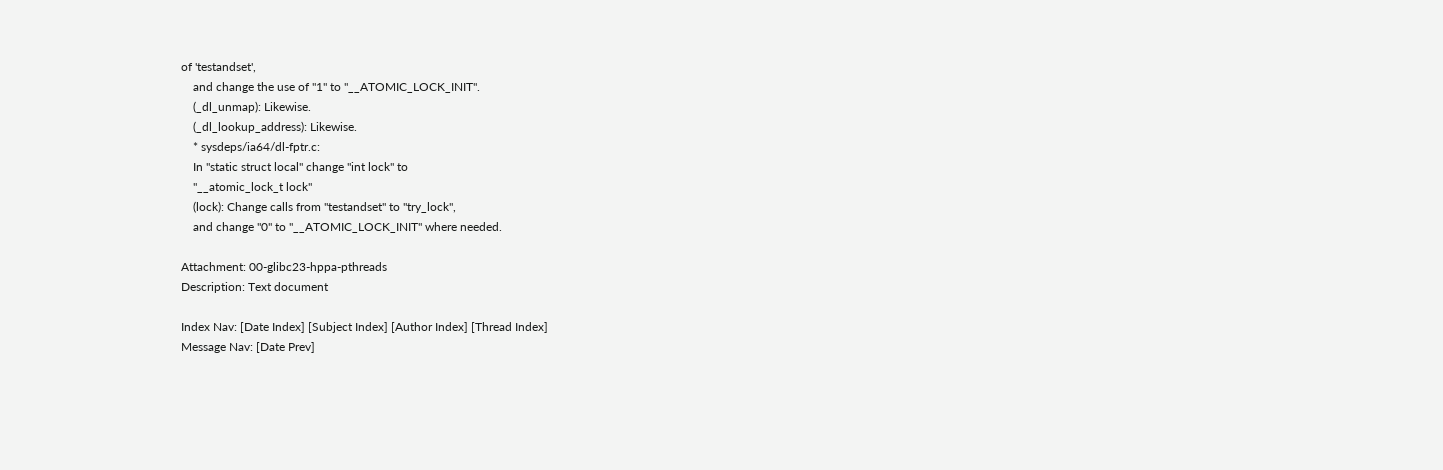of 'testandset',
    and change the use of "1" to "__ATOMIC_LOCK_INIT".
    (_dl_unmap): Likewise.
    (_dl_lookup_address): Likewise.
    * sysdeps/ia64/dl-fptr.c:
    In "static struct local" change "int lock" to
    "__atomic_lock_t lock"
    (lock): Change calls from "testandset" to "try_lock",
    and change "0" to "__ATOMIC_LOCK_INIT" where needed.

Attachment: 00-glibc23-hppa-pthreads
Description: Text document

Index Nav: [Date Index] [Subject Index] [Author Index] [Thread Index]
Message Nav: [Date Prev]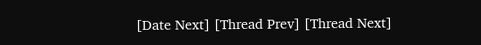[Date Next] [Thread Prev] [Thread Next]